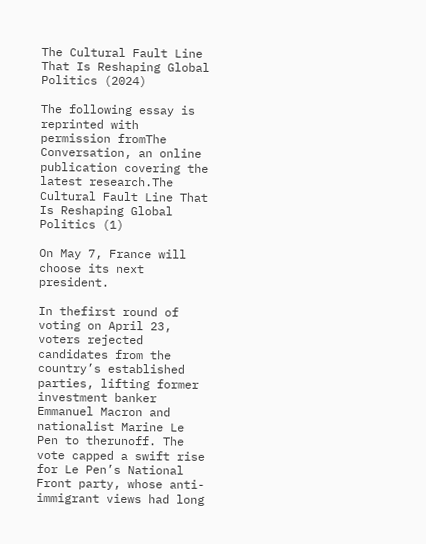The Cultural Fault Line That Is Reshaping Global Politics (2024)

The following essay is reprinted with permission fromThe Conversation, an online publication covering the latest research.The Cultural Fault Line That Is Reshaping Global Politics (1)

On May 7, France will choose its next president.

In thefirst round of voting on April 23, voters rejected candidates from the country’s established parties, lifting former investment banker Emmanuel Macron and nationalist Marine Le Pen to therunoff. The vote capped a swift rise for Le Pen’s National Front party, whose anti-immigrant views had long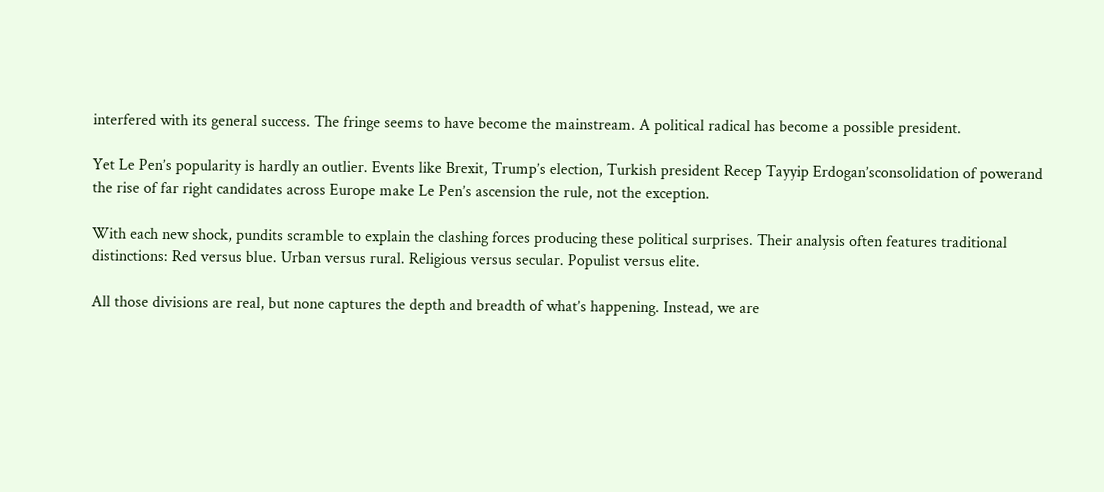interfered with its general success. The fringe seems to have become the mainstream. A political radical has become a possible president.

Yet Le Pen’s popularity is hardly an outlier. Events like Brexit, Trump’s election, Turkish president Recep Tayyip Erdogan’sconsolidation of powerand the rise of far right candidates across Europe make Le Pen’s ascension the rule, not the exception.

With each new shock, pundits scramble to explain the clashing forces producing these political surprises. Their analysis often features traditional distinctions: Red versus blue. Urban versus rural. Religious versus secular. Populist versus elite.

All those divisions are real, but none captures the depth and breadth of what’s happening. Instead, we are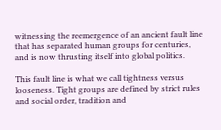witnessing the reemergence of an ancient fault line that has separated human groups for centuries, and is now thrusting itself into global politics.

This fault line is what we call tightness versus looseness. Tight groups are defined by strict rules and social order, tradition and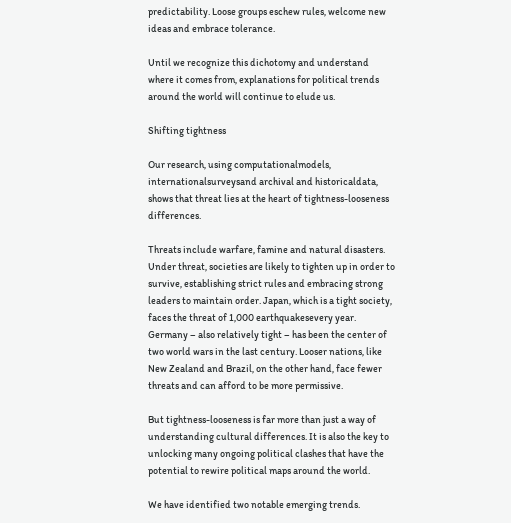predictability. Loose groups eschew rules, welcome new ideas and embrace tolerance.

Until we recognize this dichotomy and understand where it comes from, explanations for political trends around the world will continue to elude us.

Shifting tightness

Our research, using computationalmodels, internationalsurveysand archival and historicaldata, shows that threat lies at the heart of tightness-looseness differences.

Threats include warfare, famine and natural disasters. Under threat, societies are likely to tighten up in order to survive, establishing strict rules and embracing strong leaders to maintain order. Japan, which is a tight society, faces the threat of 1,000 earthquakesevery year. Germany – also relatively tight – has been the center of two world wars in the last century. Looser nations, like New Zealand and Brazil, on the other hand, face fewer threats and can afford to be more permissive.

But tightness-looseness is far more than just a way of understanding cultural differences. It is also the key to unlocking many ongoing political clashes that have the potential to rewire political maps around the world.

We have identified two notable emerging trends.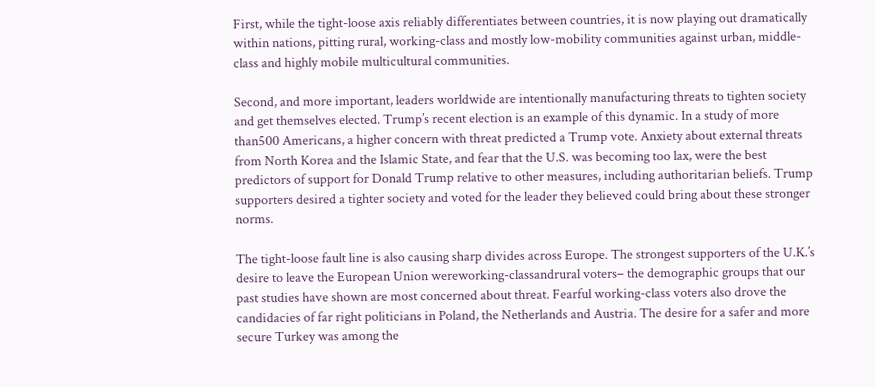First, while the tight-loose axis reliably differentiates between countries, it is now playing out dramatically within nations, pitting rural, working-class and mostly low-mobility communities against urban, middle-class and highly mobile multicultural communities.

Second, and more important, leaders worldwide are intentionally manufacturing threats to tighten society and get themselves elected. Trump’s recent election is an example of this dynamic. In a study of more than500 Americans, a higher concern with threat predicted a Trump vote. Anxiety about external threats from North Korea and the Islamic State, and fear that the U.S. was becoming too lax, were the best predictors of support for Donald Trump relative to other measures, including authoritarian beliefs. Trump supporters desired a tighter society and voted for the leader they believed could bring about these stronger norms.

The tight-loose fault line is also causing sharp divides across Europe. The strongest supporters of the U.K.’s desire to leave the European Union wereworking-classandrural voters– the demographic groups that our past studies have shown are most concerned about threat. Fearful working-class voters also drove the candidacies of far right politicians in Poland, the Netherlands and Austria. The desire for a safer and more secure Turkey was among the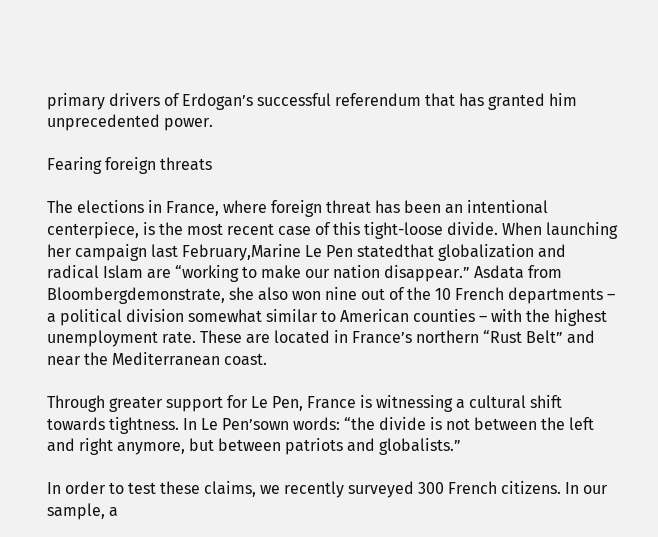primary drivers of Erdogan’s successful referendum that has granted him unprecedented power.

Fearing foreign threats

The elections in France, where foreign threat has been an intentional centerpiece, is the most recent case of this tight-loose divide. When launching her campaign last February,Marine Le Pen statedthat globalization and radical Islam are “working to make our nation disappear.” Asdata from Bloombergdemonstrate, she also won nine out of the 10 French departments – a political division somewhat similar to American counties – with the highest unemployment rate. These are located in France’s northern “Rust Belt” and near the Mediterranean coast.

Through greater support for Le Pen, France is witnessing a cultural shift towards tightness. In Le Pen’sown words: “the divide is not between the left and right anymore, but between patriots and globalists.”

In order to test these claims, we recently surveyed 300 French citizens. In our sample, a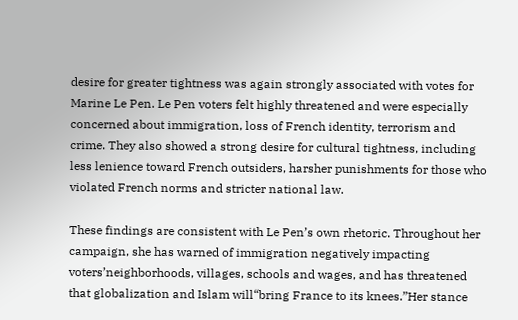desire for greater tightness was again strongly associated with votes for Marine Le Pen. Le Pen voters felt highly threatened and were especially concerned about immigration, loss of French identity, terrorism and crime. They also showed a strong desire for cultural tightness, including less lenience toward French outsiders, harsher punishments for those who violated French norms and stricter national law.

These findings are consistent with Le Pen’s own rhetoric. Throughout her campaign, she has warned of immigration negatively impacting voters’neighborhoods, villages, schools and wages, and has threatened that globalization and Islam will“bring France to its knees.”Her stance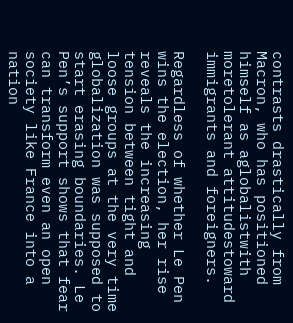contrasts drastically from Macron, who has positioned himself as aglobalistwith moretolerant attitudestoward immigrants and foreigners.

Regardless of whether Le Pen wins the election, her rise reveals the increasing tension between tight and loose groups at the very time globalization was supposed to start erasing boundaries. Le Pen’s support shows that fear can transform even an open society like France into a nation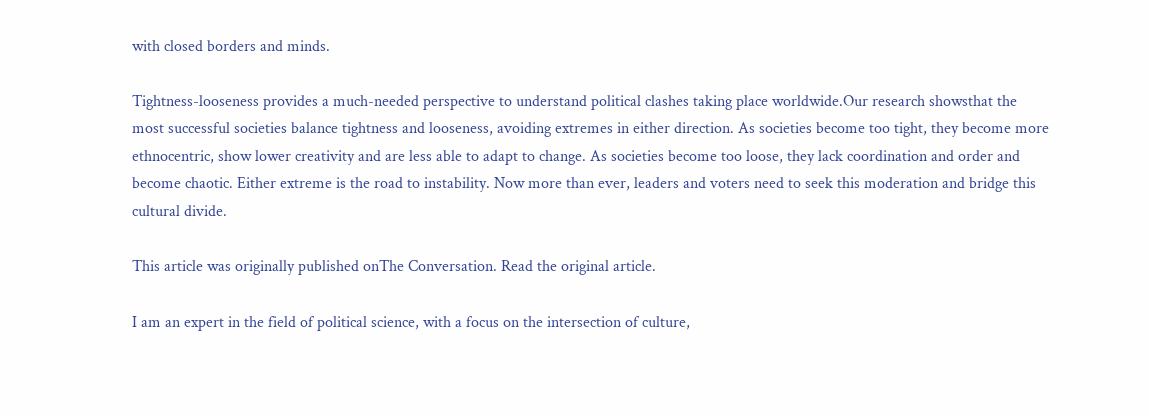with closed borders and minds.

Tightness-looseness provides a much-needed perspective to understand political clashes taking place worldwide.Our research showsthat the most successful societies balance tightness and looseness, avoiding extremes in either direction. As societies become too tight, they become more ethnocentric, show lower creativity and are less able to adapt to change. As societies become too loose, they lack coordination and order and become chaotic. Either extreme is the road to instability. Now more than ever, leaders and voters need to seek this moderation and bridge this cultural divide.

This article was originally published onThe Conversation. Read the original article.

I am an expert in the field of political science, with a focus on the intersection of culture,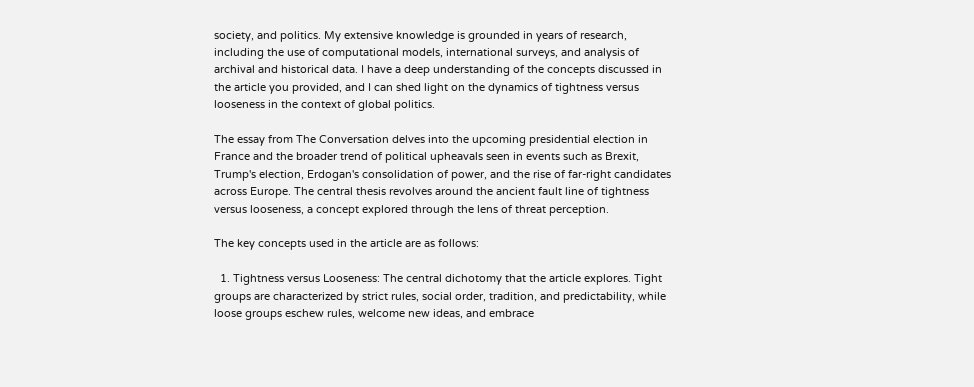society, and politics. My extensive knowledge is grounded in years of research, including the use of computational models, international surveys, and analysis of archival and historical data. I have a deep understanding of the concepts discussed in the article you provided, and I can shed light on the dynamics of tightness versus looseness in the context of global politics.

The essay from The Conversation delves into the upcoming presidential election in France and the broader trend of political upheavals seen in events such as Brexit, Trump's election, Erdogan's consolidation of power, and the rise of far-right candidates across Europe. The central thesis revolves around the ancient fault line of tightness versus looseness, a concept explored through the lens of threat perception.

The key concepts used in the article are as follows:

  1. Tightness versus Looseness: The central dichotomy that the article explores. Tight groups are characterized by strict rules, social order, tradition, and predictability, while loose groups eschew rules, welcome new ideas, and embrace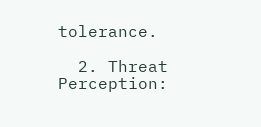tolerance.

  2. Threat Perception: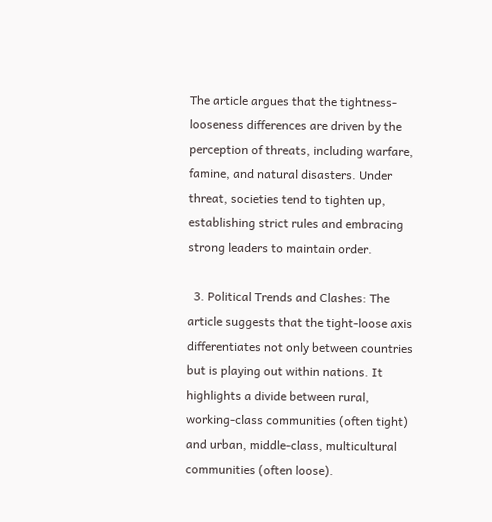The article argues that the tightness-looseness differences are driven by the perception of threats, including warfare, famine, and natural disasters. Under threat, societies tend to tighten up, establishing strict rules and embracing strong leaders to maintain order.

  3. Political Trends and Clashes: The article suggests that the tight-loose axis differentiates not only between countries but is playing out within nations. It highlights a divide between rural, working-class communities (often tight) and urban, middle-class, multicultural communities (often loose).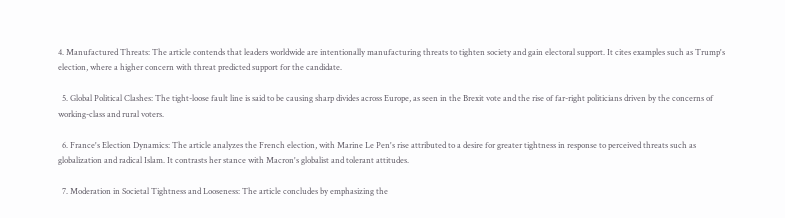4. Manufactured Threats: The article contends that leaders worldwide are intentionally manufacturing threats to tighten society and gain electoral support. It cites examples such as Trump's election, where a higher concern with threat predicted support for the candidate.

  5. Global Political Clashes: The tight-loose fault line is said to be causing sharp divides across Europe, as seen in the Brexit vote and the rise of far-right politicians driven by the concerns of working-class and rural voters.

  6. France's Election Dynamics: The article analyzes the French election, with Marine Le Pen's rise attributed to a desire for greater tightness in response to perceived threats such as globalization and radical Islam. It contrasts her stance with Macron's globalist and tolerant attitudes.

  7. Moderation in Societal Tightness and Looseness: The article concludes by emphasizing the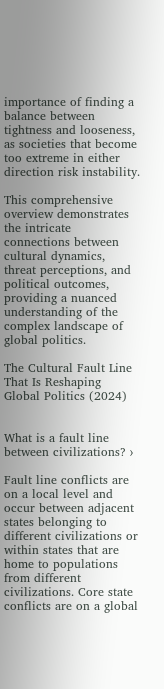importance of finding a balance between tightness and looseness, as societies that become too extreme in either direction risk instability.

This comprehensive overview demonstrates the intricate connections between cultural dynamics, threat perceptions, and political outcomes, providing a nuanced understanding of the complex landscape of global politics.

The Cultural Fault Line That Is Reshaping Global Politics (2024)


What is a fault line between civilizations? ›

Fault line conflicts are on a local level and occur between adjacent states belonging to different civilizations or within states that are home to populations from different civilizations. Core state conflicts are on a global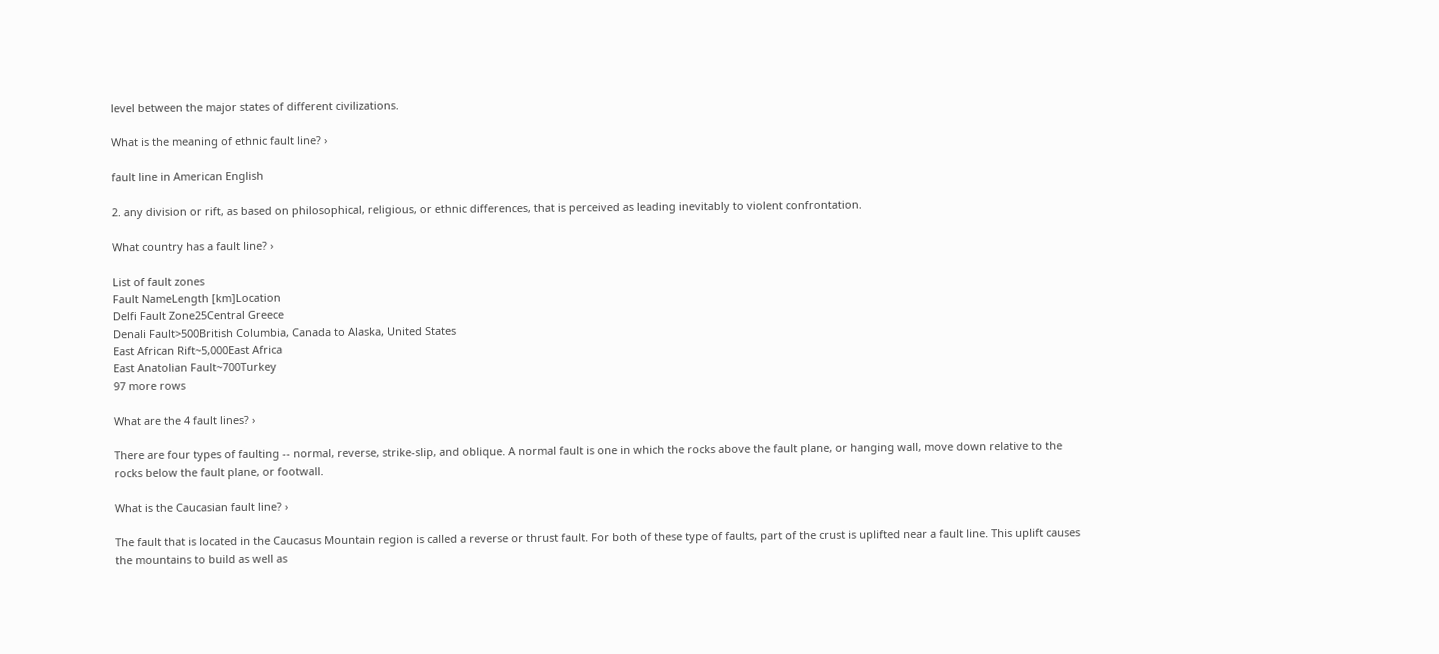level between the major states of different civilizations.

What is the meaning of ethnic fault line? ›

fault line in American English

2. any division or rift, as based on philosophical, religious, or ethnic differences, that is perceived as leading inevitably to violent confrontation.

What country has a fault line? ›

List of fault zones
Fault NameLength [km]Location
Delfi Fault Zone25Central Greece
Denali Fault>500British Columbia, Canada to Alaska, United States
East African Rift~5,000East Africa
East Anatolian Fault~700Turkey
97 more rows

What are the 4 fault lines? ›

There are four types of faulting -- normal, reverse, strike-slip, and oblique. A normal fault is one in which the rocks above the fault plane, or hanging wall, move down relative to the rocks below the fault plane, or footwall.

What is the Caucasian fault line? ›

The fault that is located in the Caucasus Mountain region is called a reverse or thrust fault. For both of these type of faults, part of the crust is uplifted near a fault line. This uplift causes the mountains to build as well as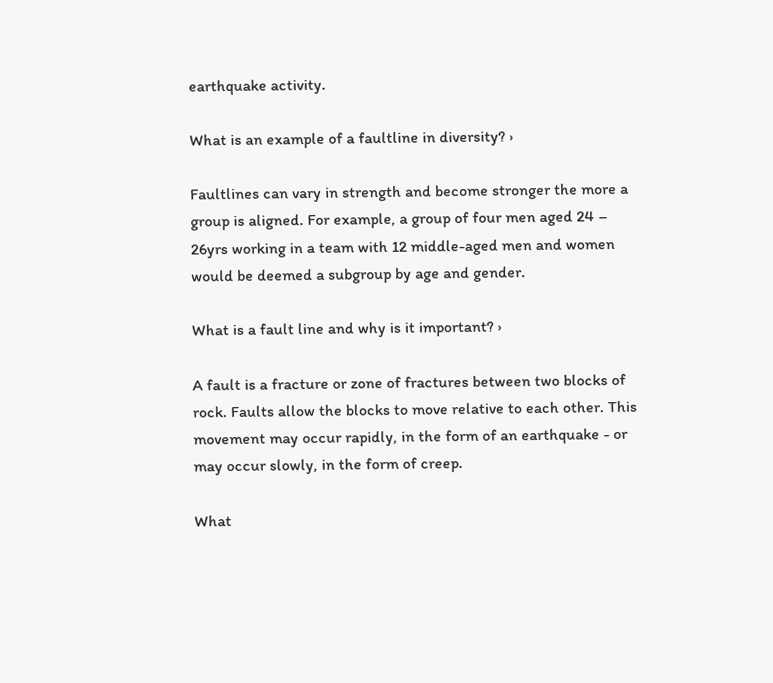earthquake activity.

What is an example of a faultline in diversity? ›

Faultlines can vary in strength and become stronger the more a group is aligned. For example, a group of four men aged 24 – 26yrs working in a team with 12 middle-aged men and women would be deemed a subgroup by age and gender.

What is a fault line and why is it important? ›

A fault is a fracture or zone of fractures between two blocks of rock. Faults allow the blocks to move relative to each other. This movement may occur rapidly, in the form of an earthquake - or may occur slowly, in the form of creep.

What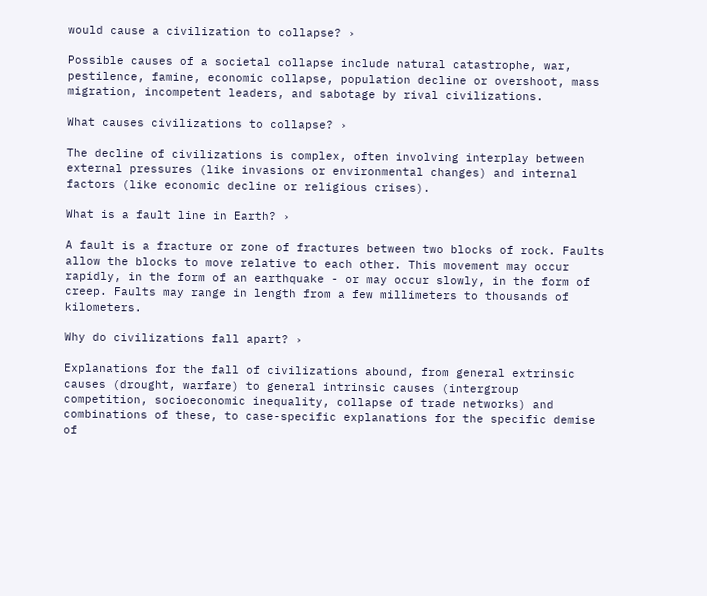would cause a civilization to collapse? ›

Possible causes of a societal collapse include natural catastrophe, war, pestilence, famine, economic collapse, population decline or overshoot, mass migration, incompetent leaders, and sabotage by rival civilizations.

What causes civilizations to collapse? ›

The decline of civilizations is complex, often involving interplay between external pressures (like invasions or environmental changes) and internal factors (like economic decline or religious crises).

What is a fault line in Earth? ›

A fault is a fracture or zone of fractures between two blocks of rock. Faults allow the blocks to move relative to each other. This movement may occur rapidly, in the form of an earthquake - or may occur slowly, in the form of creep. Faults may range in length from a few millimeters to thousands of kilometers.

Why do civilizations fall apart? ›

Explanations for the fall of civilizations abound, from general extrinsic causes (drought, warfare) to general intrinsic causes (intergroup competition, socioeconomic inequality, collapse of trade networks) and combinations of these, to case-specific explanations for the specific demise of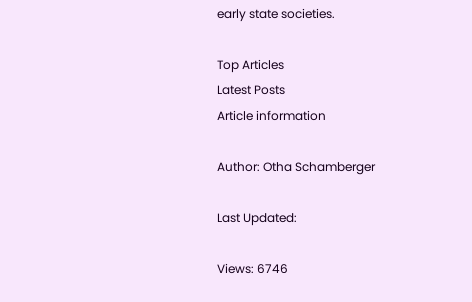early state societies.

Top Articles
Latest Posts
Article information

Author: Otha Schamberger

Last Updated:

Views: 6746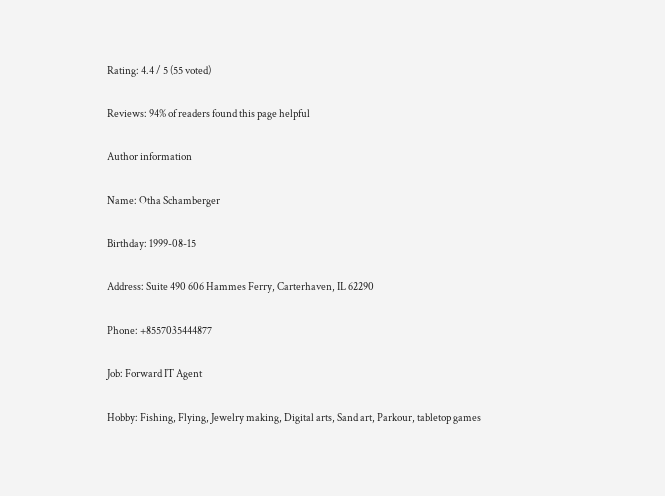Rating: 4.4 / 5 (55 voted)

Reviews: 94% of readers found this page helpful

Author information

Name: Otha Schamberger

Birthday: 1999-08-15

Address: Suite 490 606 Hammes Ferry, Carterhaven, IL 62290

Phone: +8557035444877

Job: Forward IT Agent

Hobby: Fishing, Flying, Jewelry making, Digital arts, Sand art, Parkour, tabletop games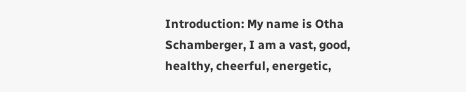Introduction: My name is Otha Schamberger, I am a vast, good, healthy, cheerful, energetic,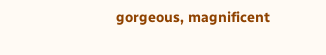gorgeous, magnificent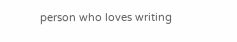person who loves writing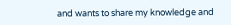and wants to share my knowledge and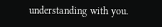understanding with you.